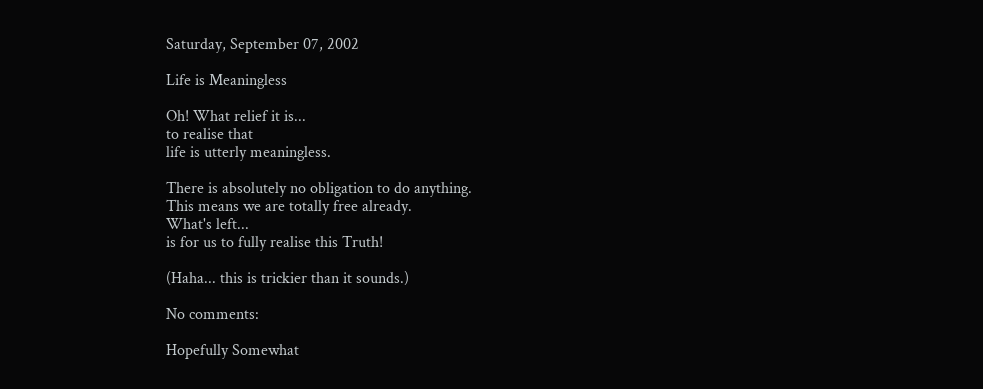Saturday, September 07, 2002

Life is Meaningless

Oh! What relief it is...
to realise that
life is utterly meaningless.

There is absolutely no obligation to do anything.
This means we are totally free already.
What's left...
is for us to fully realise this Truth!

(Haha... this is trickier than it sounds.)

No comments:

Hopefully Somewhat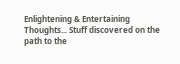Enlightening & Entertaining Thoughts... Stuff discovered on the path to the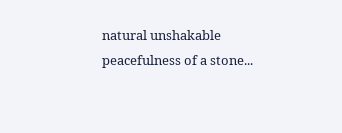natural unshakable peacefulness of a stone...